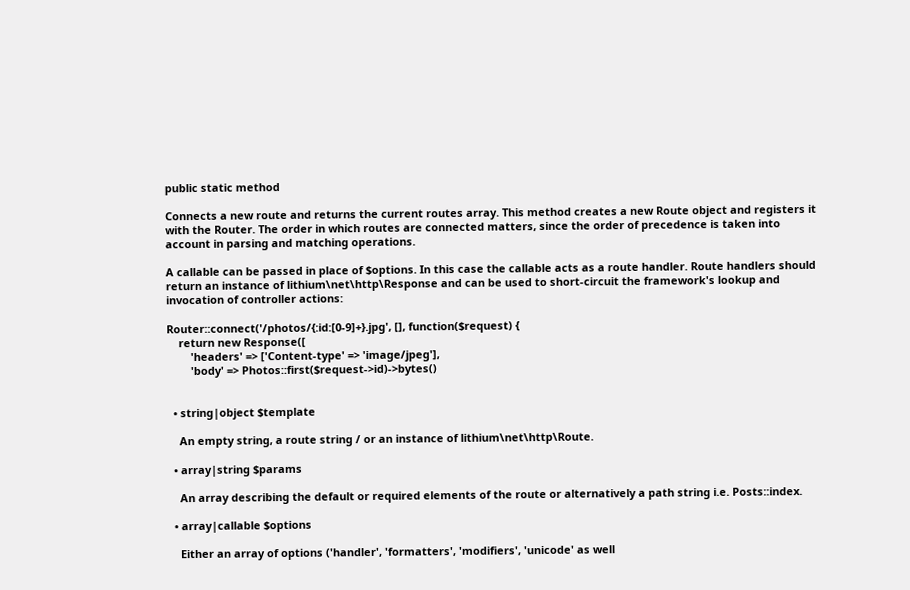public static method

Connects a new route and returns the current routes array. This method creates a new Route object and registers it with the Router. The order in which routes are connected matters, since the order of precedence is taken into account in parsing and matching operations.

A callable can be passed in place of $options. In this case the callable acts as a route handler. Route handlers should return an instance of lithium\net\http\Response and can be used to short-circuit the framework's lookup and invocation of controller actions:

Router::connect('/photos/{:id:[0-9]+}.jpg', [], function($request) {
    return new Response([
        'headers' => ['Content-type' => 'image/jpeg'],
        'body' => Photos::first($request->id)->bytes()


  • string|object $template

    An empty string, a route string / or an instance of lithium\net\http\Route.

  • array|string $params

    An array describing the default or required elements of the route or alternatively a path string i.e. Posts::index.

  • array|callable $options

    Either an array of options ('handler', 'formatters', 'modifiers', 'unicode' as well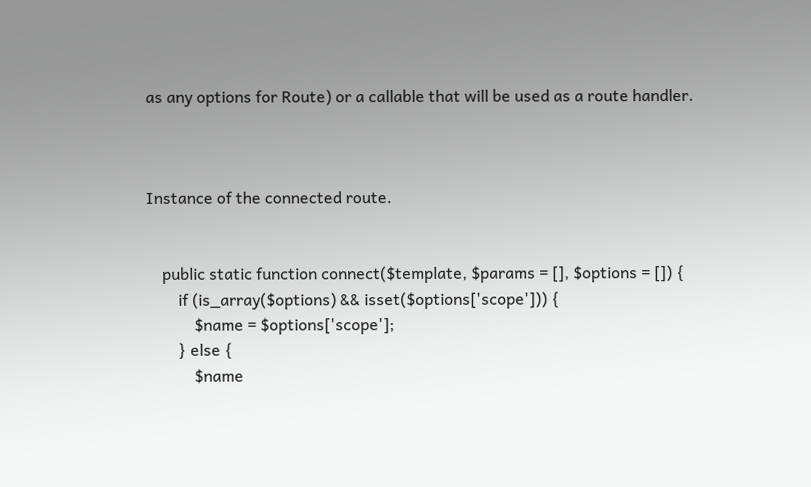as any options for Route) or a callable that will be used as a route handler.



Instance of the connected route.


    public static function connect($template, $params = [], $options = []) {
        if (is_array($options) && isset($options['scope'])) {
            $name = $options['scope'];
        } else {
            $name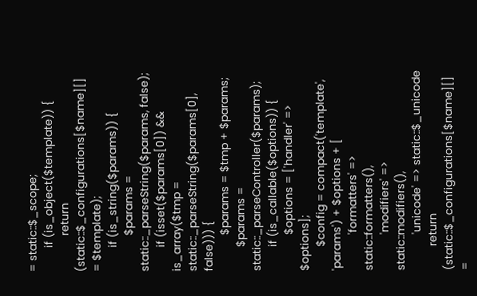= static::$_scope;
        if (is_object($template)) {
            return (static::$_configurations[$name][] = $template);
        if (is_string($params)) {
            $params = static::_parseString($params, false);
        if (isset($params[0]) && is_array($tmp = static::_parseString($params[0], false))) {
            $params = $tmp + $params;
        $params = static::_parseController($params);
        if (is_callable($options)) {
            $options = ['handler' => $options];
        $config = compact('template', 'params') + $options + [
            'formatters' => static::formatters(),
            'modifiers' => static::modifiers(),
            'unicode' => static::$_unicode
        return (static::$_configurations[$name][] =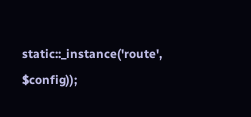static::_instance('route', $config));